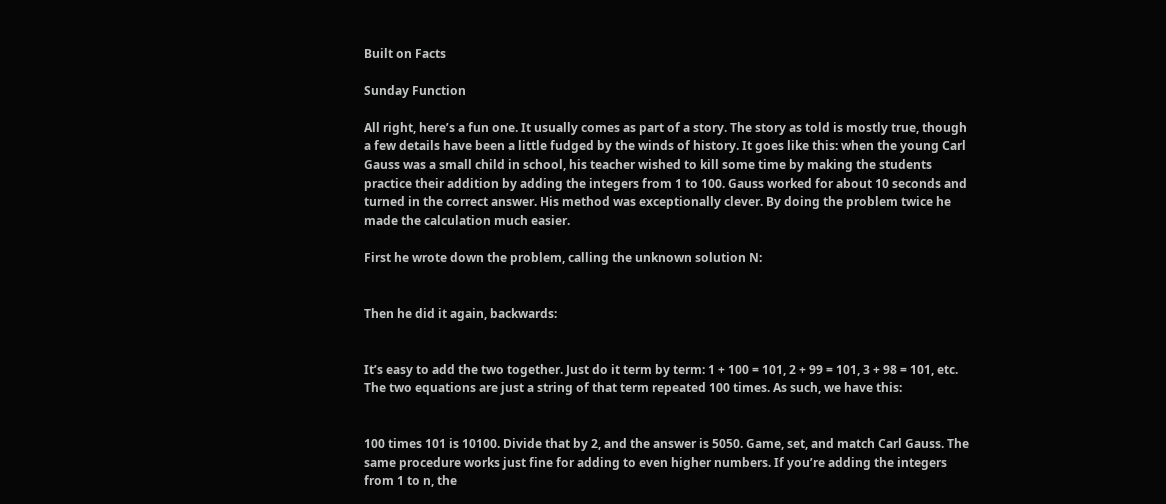Built on Facts

Sunday Function

All right, here’s a fun one. It usually comes as part of a story. The story as told is mostly true, though a few details have been a little fudged by the winds of history. It goes like this: when the young Carl Gauss was a small child in school, his teacher wished to kill some time by making the students practice their addition by adding the integers from 1 to 100. Gauss worked for about 10 seconds and turned in the correct answer. His method was exceptionally clever. By doing the problem twice he made the calculation much easier.

First he wrote down the problem, calling the unknown solution N:


Then he did it again, backwards:


It’s easy to add the two together. Just do it term by term: 1 + 100 = 101, 2 + 99 = 101, 3 + 98 = 101, etc. The two equations are just a string of that term repeated 100 times. As such, we have this:


100 times 101 is 10100. Divide that by 2, and the answer is 5050. Game, set, and match Carl Gauss. The same procedure works just fine for adding to even higher numbers. If you’re adding the integers from 1 to n, the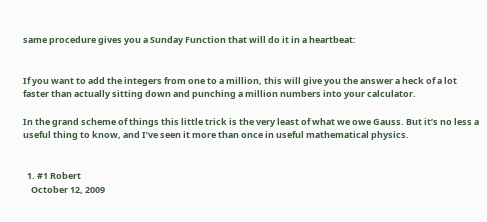same procedure gives you a Sunday Function that will do it in a heartbeat:


If you want to add the integers from one to a million, this will give you the answer a heck of a lot faster than actually sitting down and punching a million numbers into your calculator.

In the grand scheme of things this little trick is the very least of what we owe Gauss. But it’s no less a useful thing to know, and I’ve seen it more than once in useful mathematical physics.


  1. #1 Robert
    October 12, 2009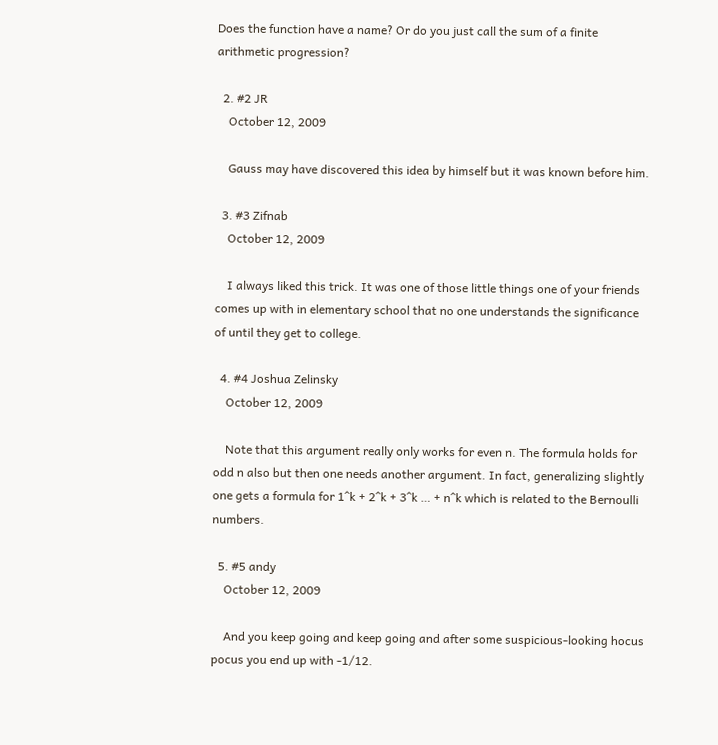Does the function have a name? Or do you just call the sum of a finite arithmetic progression?

  2. #2 JR
    October 12, 2009

    Gauss may have discovered this idea by himself but it was known before him.

  3. #3 Zifnab
    October 12, 2009

    I always liked this trick. It was one of those little things one of your friends comes up with in elementary school that no one understands the significance of until they get to college.

  4. #4 Joshua Zelinsky
    October 12, 2009

    Note that this argument really only works for even n. The formula holds for odd n also but then one needs another argument. In fact, generalizing slightly one gets a formula for 1^k + 2^k + 3^k … + n^k which is related to the Bernoulli numbers.

  5. #5 andy
    October 12, 2009

    And you keep going and keep going and after some suspicious-looking hocus pocus you end up with -1/12.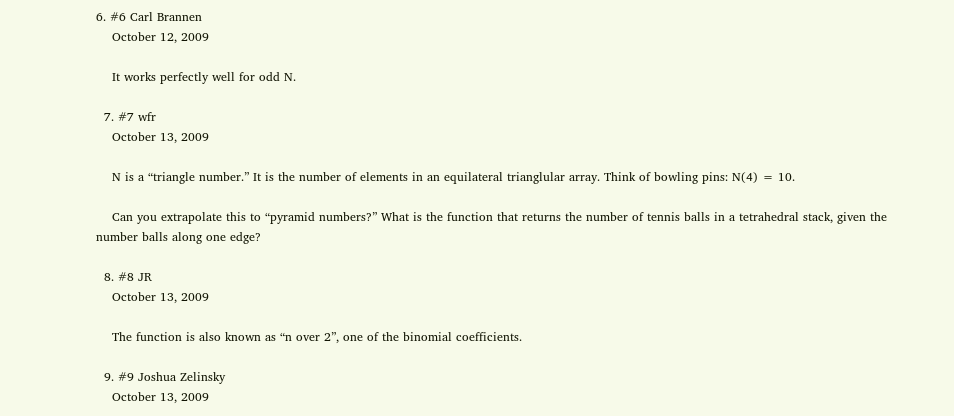6. #6 Carl Brannen
    October 12, 2009

    It works perfectly well for odd N.

  7. #7 wfr
    October 13, 2009

    N is a “triangle number.” It is the number of elements in an equilateral trianglular array. Think of bowling pins: N(4) = 10.

    Can you extrapolate this to “pyramid numbers?” What is the function that returns the number of tennis balls in a tetrahedral stack, given the number balls along one edge?

  8. #8 JR
    October 13, 2009

    The function is also known as “n over 2”, one of the binomial coefficients.

  9. #9 Joshua Zelinsky
    October 13, 2009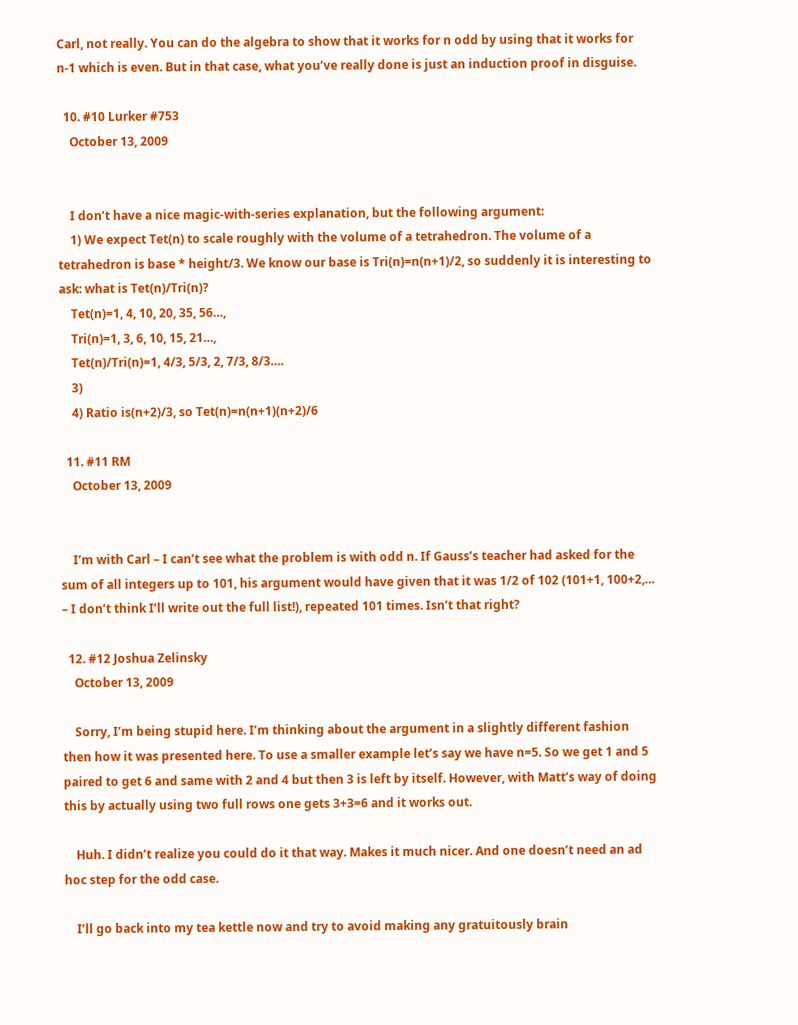Carl, not really. You can do the algebra to show that it works for n odd by using that it works for n-1 which is even. But in that case, what you’ve really done is just an induction proof in disguise.

  10. #10 Lurker #753
    October 13, 2009


    I don’t have a nice magic-with-series explanation, but the following argument:
    1) We expect Tet(n) to scale roughly with the volume of a tetrahedron. The volume of a tetrahedron is base * height/3. We know our base is Tri(n)=n(n+1)/2, so suddenly it is interesting to ask: what is Tet(n)/Tri(n)?
    Tet(n)=1, 4, 10, 20, 35, 56…,
    Tri(n)=1, 3, 6, 10, 15, 21…,
    Tet(n)/Tri(n)=1, 4/3, 5/3, 2, 7/3, 8/3….
    3)
    4) Ratio is(n+2)/3, so Tet(n)=n(n+1)(n+2)/6

  11. #11 RM
    October 13, 2009


    I’m with Carl – I can’t see what the problem is with odd n. If Gauss’s teacher had asked for the sum of all integers up to 101, his argument would have given that it was 1/2 of 102 (101+1, 100+2,… – I don’t think I’ll write out the full list!), repeated 101 times. Isn’t that right?

  12. #12 Joshua Zelinsky
    October 13, 2009

    Sorry, I’m being stupid here. I’m thinking about the argument in a slightly different fashion then how it was presented here. To use a smaller example let’s say we have n=5. So we get 1 and 5 paired to get 6 and same with 2 and 4 but then 3 is left by itself. However, with Matt’s way of doing this by actually using two full rows one gets 3+3=6 and it works out.

    Huh. I didn’t realize you could do it that way. Makes it much nicer. And one doesn’t need an ad hoc step for the odd case.

    I’ll go back into my tea kettle now and try to avoid making any gratuitously brain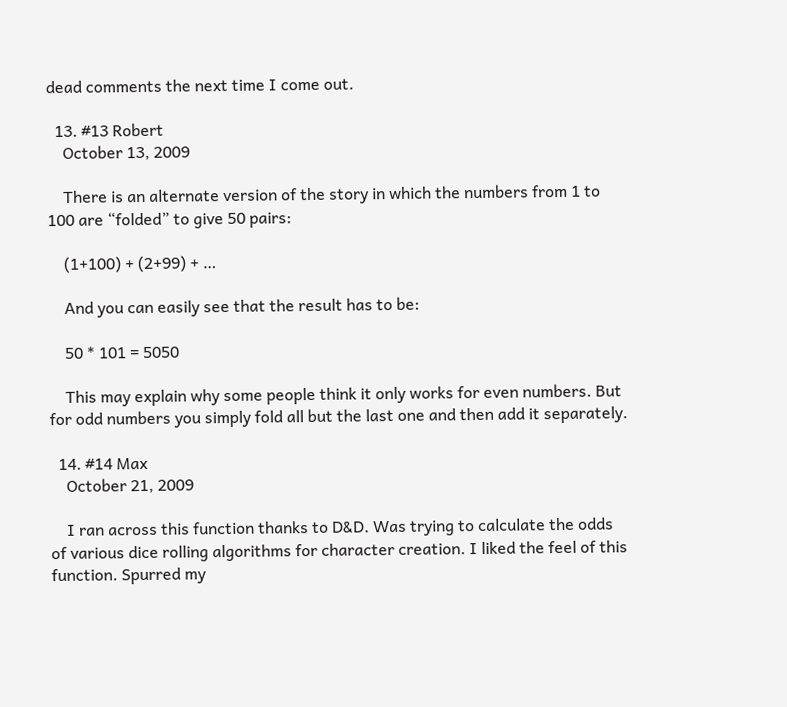dead comments the next time I come out.

  13. #13 Robert
    October 13, 2009

    There is an alternate version of the story in which the numbers from 1 to 100 are “folded” to give 50 pairs:

    (1+100) + (2+99) + …

    And you can easily see that the result has to be:

    50 * 101 = 5050

    This may explain why some people think it only works for even numbers. But for odd numbers you simply fold all but the last one and then add it separately.

  14. #14 Max
    October 21, 2009

    I ran across this function thanks to D&D. Was trying to calculate the odds of various dice rolling algorithms for character creation. I liked the feel of this function. Spurred my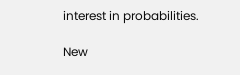interest in probabilities.

New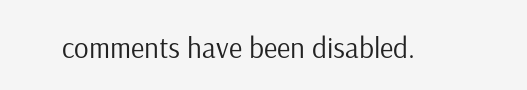comments have been disabled.